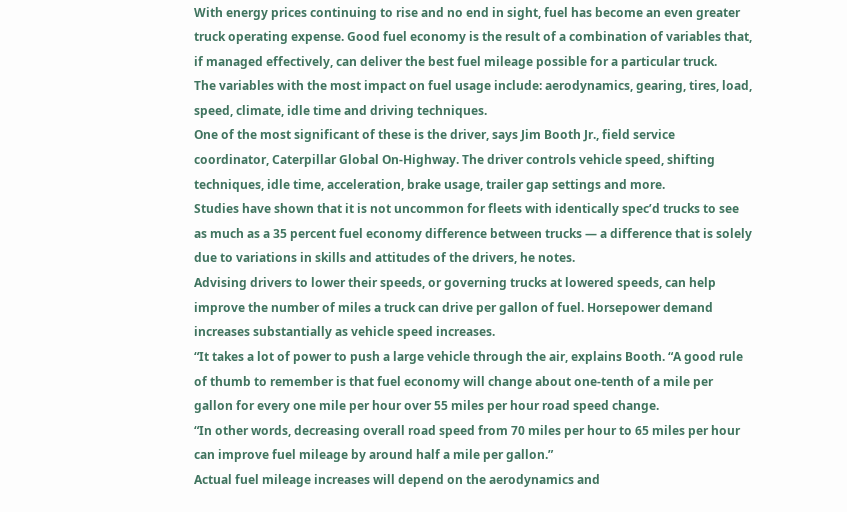With energy prices continuing to rise and no end in sight, fuel has become an even greater truck operating expense. Good fuel economy is the result of a combination of variables that, if managed effectively, can deliver the best fuel mileage possible for a particular truck.
The variables with the most impact on fuel usage include: aerodynamics, gearing, tires, load, speed, climate, idle time and driving techniques.
One of the most significant of these is the driver, says Jim Booth Jr., field service coordinator, Caterpillar Global On-Highway. The driver controls vehicle speed, shifting techniques, idle time, acceleration, brake usage, trailer gap settings and more.
Studies have shown that it is not uncommon for fleets with identically spec’d trucks to see as much as a 35 percent fuel economy difference between trucks — a difference that is solely due to variations in skills and attitudes of the drivers, he notes.
Advising drivers to lower their speeds, or governing trucks at lowered speeds, can help improve the number of miles a truck can drive per gallon of fuel. Horsepower demand increases substantially as vehicle speed increases.
“It takes a lot of power to push a large vehicle through the air, explains Booth. “A good rule of thumb to remember is that fuel economy will change about one-tenth of a mile per gallon for every one mile per hour over 55 miles per hour road speed change.
“In other words, decreasing overall road speed from 70 miles per hour to 65 miles per hour can improve fuel mileage by around half a mile per gallon.”
Actual fuel mileage increases will depend on the aerodynamics and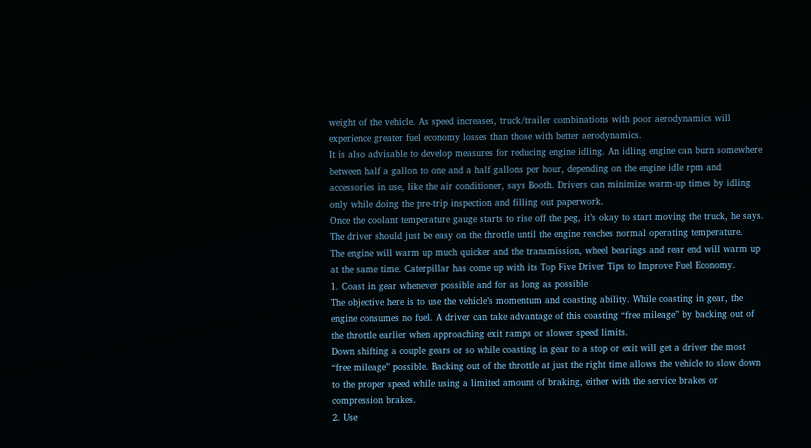weight of the vehicle. As speed increases, truck/trailer combinations with poor aerodynamics will experience greater fuel economy losses than those with better aerodynamics.
It is also advisable to develop measures for reducing engine idling. An idling engine can burn somewhere between half a gallon to one and a half gallons per hour, depending on the engine idle rpm and accessories in use, like the air conditioner, says Booth. Drivers can minimize warm-up times by idling only while doing the pre-trip inspection and filling out paperwork.
Once the coolant temperature gauge starts to rise off the peg, it’s okay to start moving the truck, he says. The driver should just be easy on the throttle until the engine reaches normal operating temperature.
The engine will warm up much quicker and the transmission, wheel bearings and rear end will warm up at the same time. Caterpillar has come up with its Top Five Driver Tips to Improve Fuel Economy.
1. Coast in gear whenever possible and for as long as possible
The objective here is to use the vehicle’s momentum and coasting ability. While coasting in gear, the engine consumes no fuel. A driver can take advantage of this coasting “free mileage” by backing out of the throttle earlier when approaching exit ramps or slower speed limits.
Down shifting a couple gears or so while coasting in gear to a stop or exit will get a driver the most “free mileage” possible. Backing out of the throttle at just the right time allows the vehicle to slow down to the proper speed while using a limited amount of braking, either with the service brakes or compression brakes.
2. Use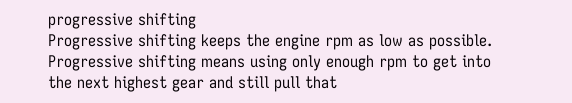progressive shifting
Progressive shifting keeps the engine rpm as low as possible. Progressive shifting means using only enough rpm to get into the next highest gear and still pull that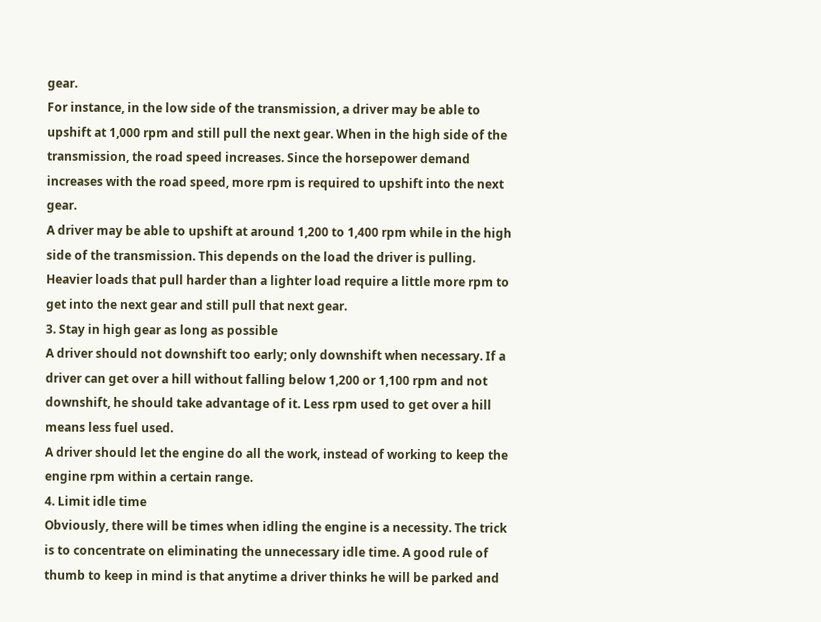gear.
For instance, in the low side of the transmission, a driver may be able to upshift at 1,000 rpm and still pull the next gear. When in the high side of the transmission, the road speed increases. Since the horsepower demand increases with the road speed, more rpm is required to upshift into the next gear.
A driver may be able to upshift at around 1,200 to 1,400 rpm while in the high side of the transmission. This depends on the load the driver is pulling. Heavier loads that pull harder than a lighter load require a little more rpm to get into the next gear and still pull that next gear.
3. Stay in high gear as long as possible
A driver should not downshift too early; only downshift when necessary. If a driver can get over a hill without falling below 1,200 or 1,100 rpm and not downshift, he should take advantage of it. Less rpm used to get over a hill means less fuel used.
A driver should let the engine do all the work, instead of working to keep the engine rpm within a certain range.
4. Limit idle time
Obviously, there will be times when idling the engine is a necessity. The trick is to concentrate on eliminating the unnecessary idle time. A good rule of thumb to keep in mind is that anytime a driver thinks he will be parked and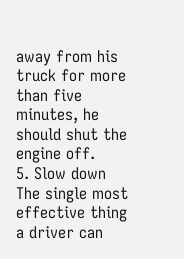away from his truck for more than five minutes, he should shut the engine off.
5. Slow down
The single most effective thing a driver can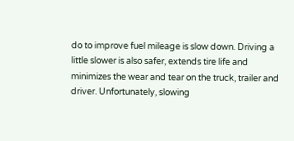do to improve fuel mileage is slow down. Driving a little slower is also safer, extends tire life and minimizes the wear and tear on the truck, trailer and driver. Unfortunately, slowing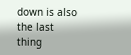down is also the last thing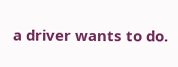a driver wants to do.